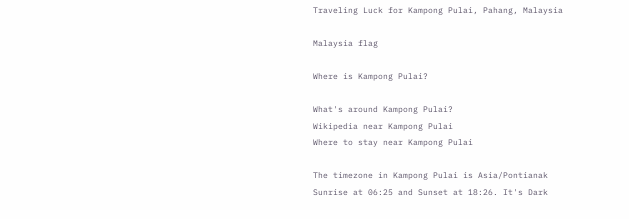Traveling Luck for Kampong Pulai, Pahang, Malaysia

Malaysia flag

Where is Kampong Pulai?

What's around Kampong Pulai?
Wikipedia near Kampong Pulai
Where to stay near Kampong Pulai

The timezone in Kampong Pulai is Asia/Pontianak
Sunrise at 06:25 and Sunset at 18:26. It's Dark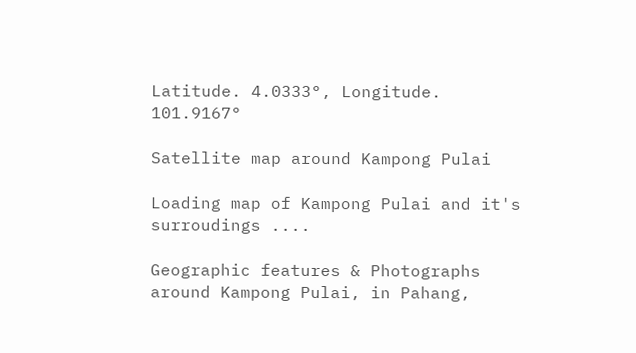Latitude. 4.0333°, Longitude. 101.9167°

Satellite map around Kampong Pulai

Loading map of Kampong Pulai and it's surroudings ....

Geographic features & Photographs around Kampong Pulai, in Pahang,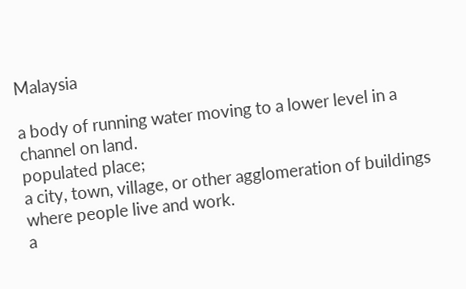Malaysia

a body of running water moving to a lower level in a channel on land.
populated place;
a city, town, village, or other agglomeration of buildings where people live and work.
a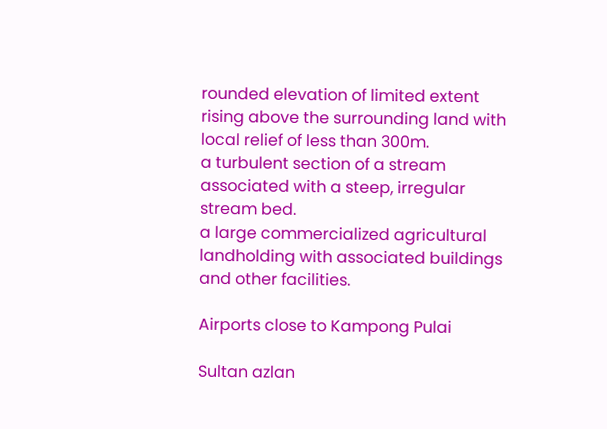rounded elevation of limited extent rising above the surrounding land with local relief of less than 300m.
a turbulent section of a stream associated with a steep, irregular stream bed.
a large commercialized agricultural landholding with associated buildings and other facilities.

Airports close to Kampong Pulai

Sultan azlan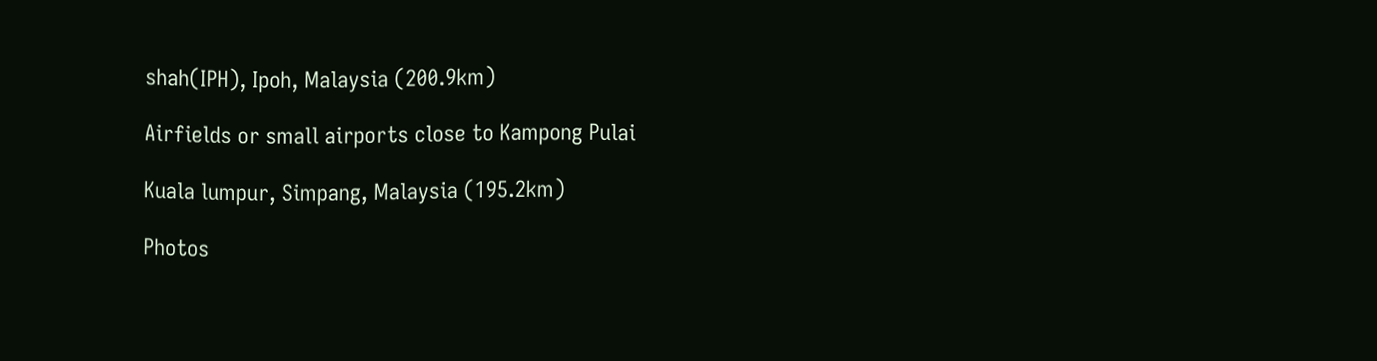shah(IPH), Ipoh, Malaysia (200.9km)

Airfields or small airports close to Kampong Pulai

Kuala lumpur, Simpang, Malaysia (195.2km)

Photos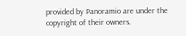provided by Panoramio are under the copyright of their owners.